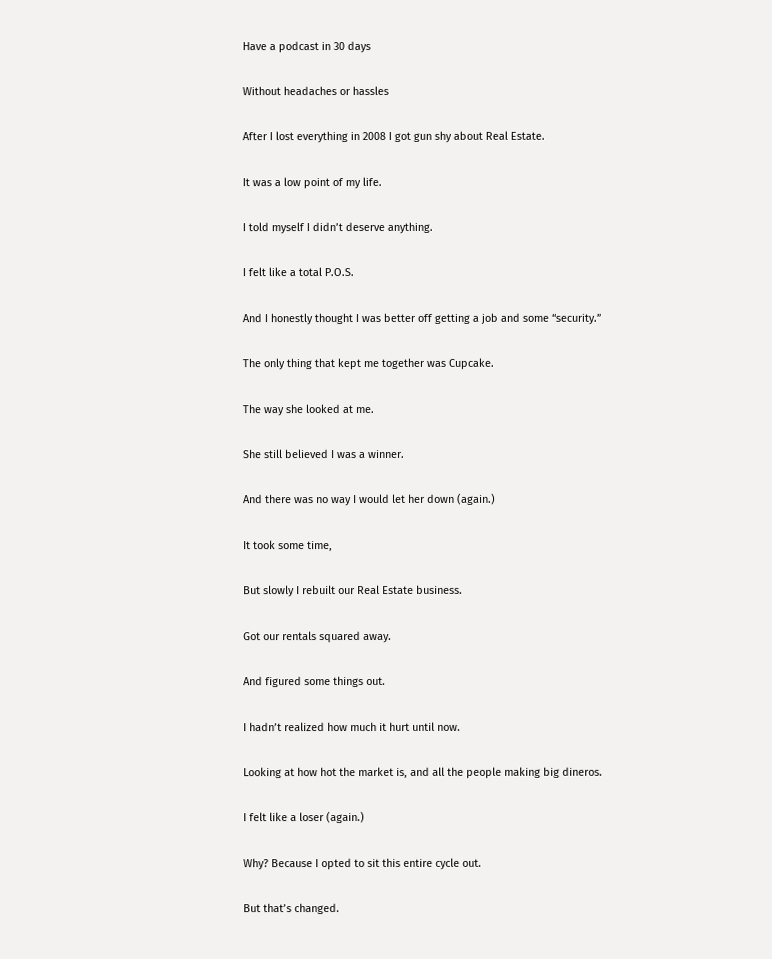Have a podcast in 30 days

Without headaches or hassles

After I lost everything in 2008 I got gun shy about Real Estate.

It was a low point of my life.

I told myself I didn’t deserve anything.

I felt like a total P.O.S.

And I honestly thought I was better off getting a job and some “security.”

The only thing that kept me together was Cupcake.

The way she looked at me.

She still believed I was a winner.

And there was no way I would let her down (again.)

It took some time,

But slowly I rebuilt our Real Estate business.

Got our rentals squared away.

And figured some things out.

I hadn’t realized how much it hurt until now.

Looking at how hot the market is, and all the people making big dineros.

I felt like a loser (again.)

Why? Because I opted to sit this entire cycle out.

But that’s changed.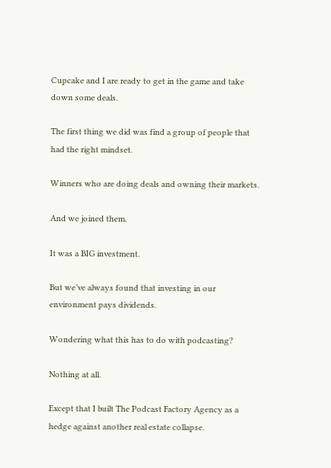Cupcake and I are ready to get in the game and take down some deals.

The first thing we did was find a group of people that had the right mindset.

Winners who are doing deals and owning their markets.

And we joined them.

It was a BIG investment.

But we’ve always found that investing in our environment pays dividends.

Wondering what this has to do with podcasting?

Nothing at all.

Except that I built The Podcast Factory Agency as a hedge against another real estate collapse.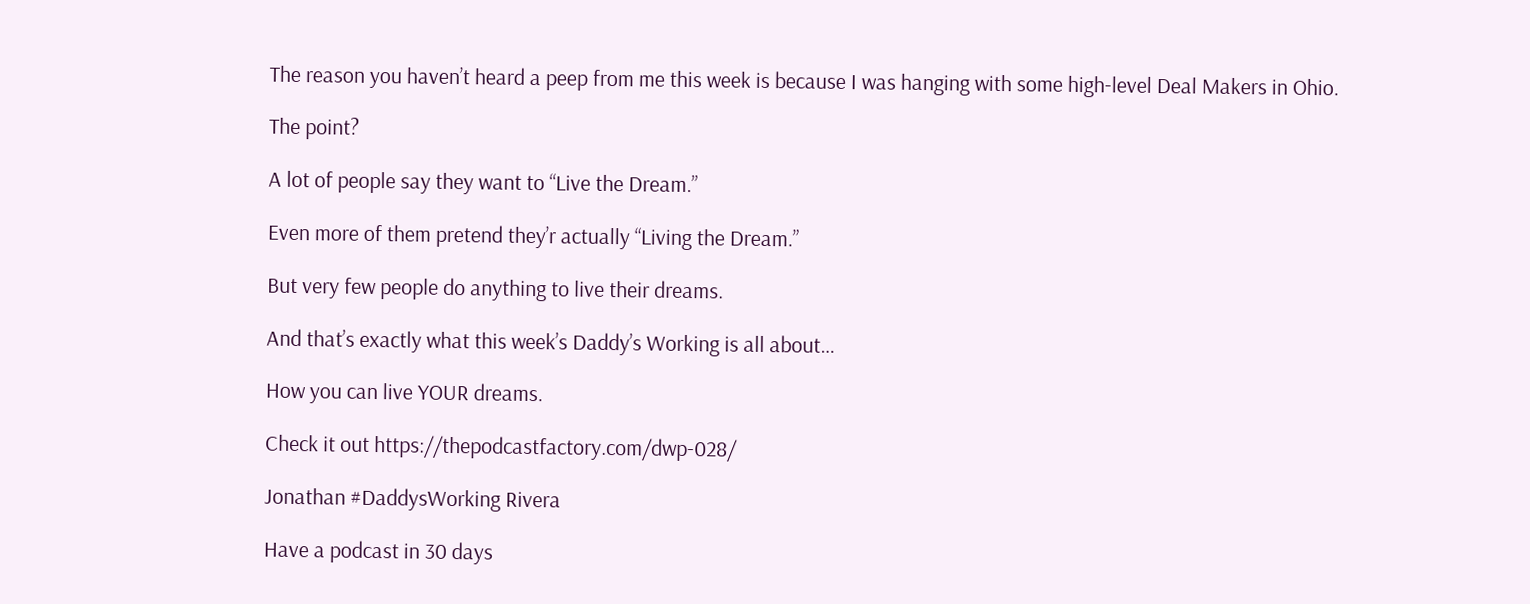The reason you haven’t heard a peep from me this week is because I was hanging with some high-level Deal Makers in Ohio.

The point?

A lot of people say they want to “Live the Dream.”

Even more of them pretend they’r actually “Living the Dream.”

But very few people do anything to live their dreams.

And that’s exactly what this week’s Daddy’s Working is all about…

How you can live YOUR dreams.

Check it out https://thepodcastfactory.com/dwp-028/

Jonathan #DaddysWorking Rivera

Have a podcast in 30 days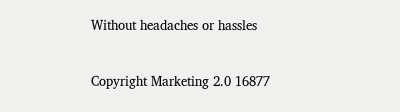Without headaches or hassles


Copyright Marketing 2.0 16877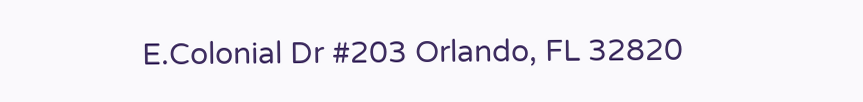E.Colonial Dr #203 Orlando, FL 32820